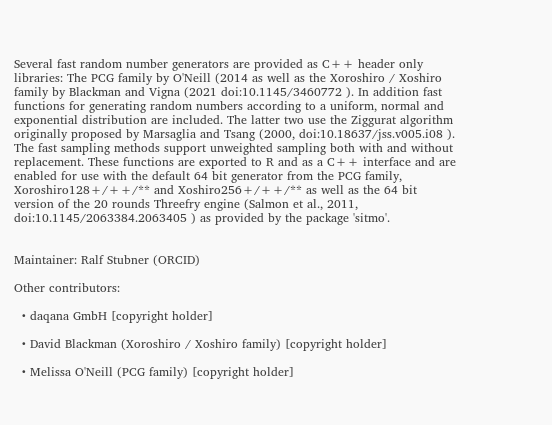Several fast random number generators are provided as C++ header only libraries: The PCG family by O'Neill (2014 as well as the Xoroshiro / Xoshiro family by Blackman and Vigna (2021 doi:10.1145/3460772 ). In addition fast functions for generating random numbers according to a uniform, normal and exponential distribution are included. The latter two use the Ziggurat algorithm originally proposed by Marsaglia and Tsang (2000, doi:10.18637/jss.v005.i08 ). The fast sampling methods support unweighted sampling both with and without replacement. These functions are exported to R and as a C++ interface and are enabled for use with the default 64 bit generator from the PCG family, Xoroshiro128+/++/** and Xoshiro256+/++/** as well as the 64 bit version of the 20 rounds Threefry engine (Salmon et al., 2011, doi:10.1145/2063384.2063405 ) as provided by the package 'sitmo'.


Maintainer: Ralf Stubner (ORCID)

Other contributors:

  • daqana GmbH [copyright holder]

  • David Blackman (Xoroshiro / Xoshiro family) [copyright holder]

  • Melissa O'Neill (PCG family) [copyright holder]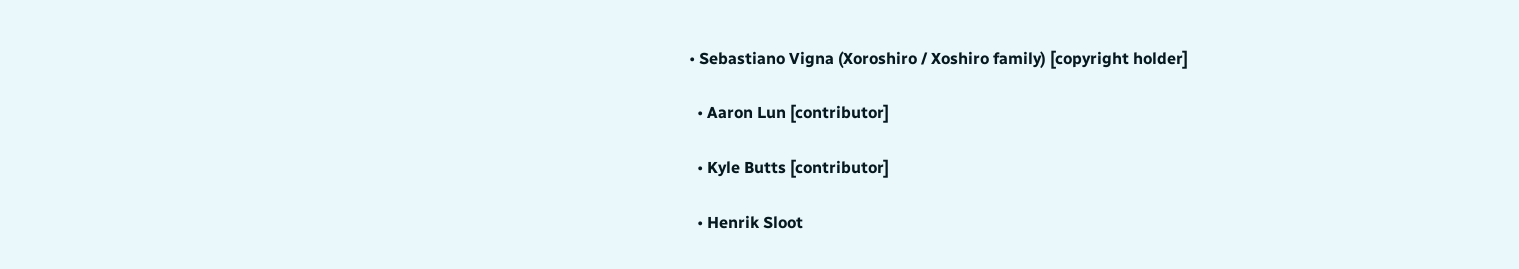• Sebastiano Vigna (Xoroshiro / Xoshiro family) [copyright holder]

  • Aaron Lun [contributor]

  • Kyle Butts [contributor]

  • Henrik Sloot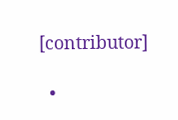[contributor]

  •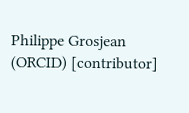Philippe Grosjean (ORCID) [contributor]